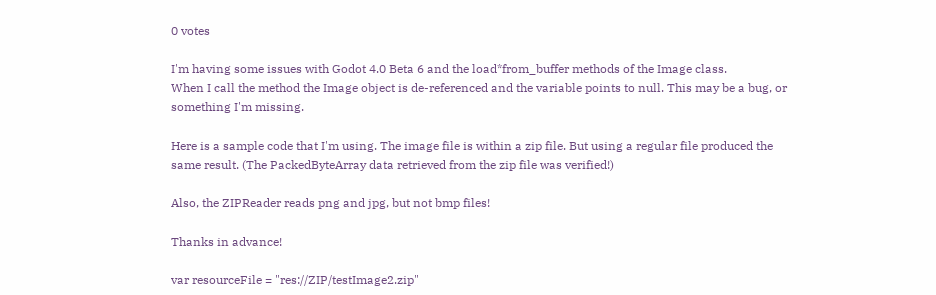0 votes

I'm having some issues with Godot 4.0 Beta 6 and the load*from_buffer methods of the Image class.
When I call the method the Image object is de-referenced and the variable points to null. This may be a bug, or something I'm missing.

Here is a sample code that I'm using. The image file is within a zip file. But using a regular file produced the same result. (The PackedByteArray data retrieved from the zip file was verified!)

Also, the ZIPReader reads png and jpg, but not bmp files!

Thanks in advance!

var resourceFile = "res://ZIP/testImage2.zip"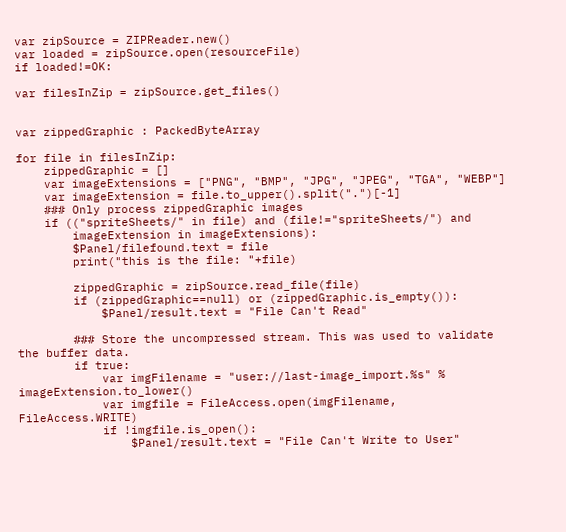var zipSource = ZIPReader.new()
var loaded = zipSource.open(resourceFile)
if loaded!=OK:

var filesInZip = zipSource.get_files()


var zippedGraphic : PackedByteArray

for file in filesInZip:
    zippedGraphic = []
    var imageExtensions = ["PNG", "BMP", "JPG", "JPEG", "TGA", "WEBP"]
    var imageExtension = file.to_upper().split(".")[-1]
    ### Only process zippedGraphic images
    if (("spriteSheets/" in file) and (file!="spriteSheets/") and
        imageExtension in imageExtensions):
        $Panel/filefound.text = file
        print("this is the file: "+file)

        zippedGraphic = zipSource.read_file(file)
        if (zippedGraphic==null) or (zippedGraphic.is_empty()):
            $Panel/result.text = "File Can't Read"

        ### Store the uncompressed stream. This was used to validate the buffer data.
        if true:
            var imgFilename = "user://last-image_import.%s" % imageExtension.to_lower()
            var imgfile = FileAccess.open(imgFilename, FileAccess.WRITE)
            if !imgfile.is_open():
                $Panel/result.text = "File Can't Write to User"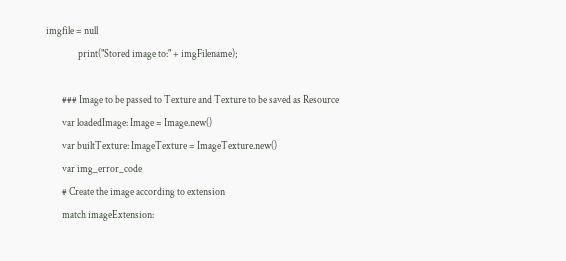imgfile = null
                print("Stored image to:" + imgFilename);

        ### Image to be passed to Texture and Texture to be saved as Resource
        var loadedImage: Image = Image.new()
        var builtTexture: ImageTexture = ImageTexture.new()
        var img_error_code
        # Create the image according to extension
        match imageExtension: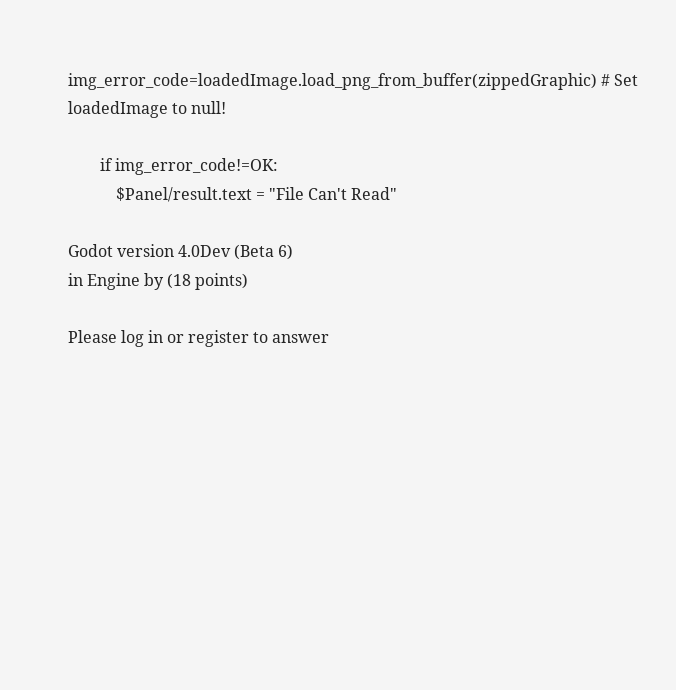img_error_code=loadedImage.load_png_from_buffer(zippedGraphic) # Set loadedImage to null!

        if img_error_code!=OK:
            $Panel/result.text = "File Can't Read"

Godot version 4.0Dev (Beta 6)
in Engine by (18 points)

Please log in or register to answer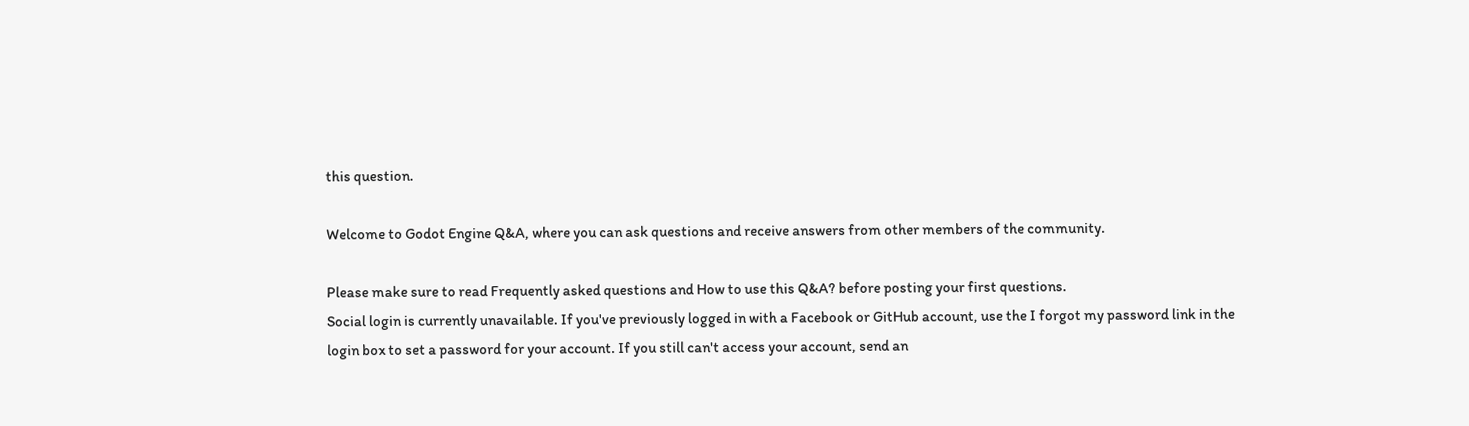this question.

Welcome to Godot Engine Q&A, where you can ask questions and receive answers from other members of the community.

Please make sure to read Frequently asked questions and How to use this Q&A? before posting your first questions.
Social login is currently unavailable. If you've previously logged in with a Facebook or GitHub account, use the I forgot my password link in the login box to set a password for your account. If you still can't access your account, send an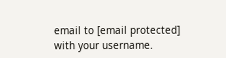email to [email protected] with your username.